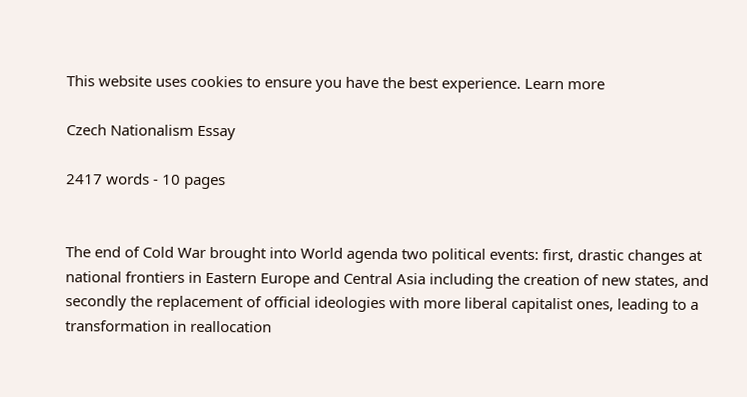This website uses cookies to ensure you have the best experience. Learn more

Czech Nationalism Essay

2417 words - 10 pages


The end of Cold War brought into World agenda two political events: first, drastic changes at national frontiers in Eastern Europe and Central Asia including the creation of new states, and secondly the replacement of official ideologies with more liberal capitalist ones, leading to a transformation in reallocation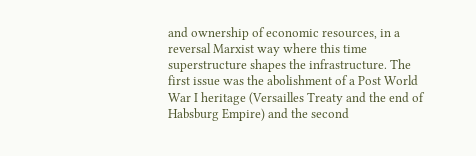and ownership of economic resources, in a reversal Marxist way where this time superstructure shapes the infrastructure. The first issue was the abolishment of a Post World War I heritage (Versailles Treaty and the end of Habsburg Empire) and the second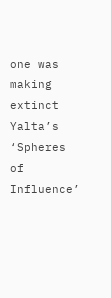one was making extinct Yalta’s ‘Spheres of Influence’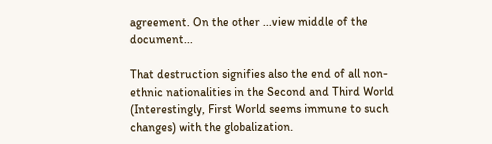agreement. On the other ...view middle of the document...

That destruction signifies also the end of all non-ethnic nationalities in the Second and Third World (Interestingly, First World seems immune to such changes) with the globalization.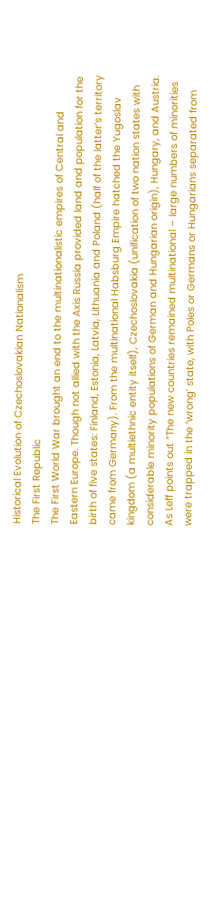Historical Evolution of Czechoslovakian Nationalism
The First Republic
The First World War brought an end to the multinationalistic empires of Central and Eastern Europe. Though not allied with the Axis Russia provided land and population for the birth of five states: Finland, Estonia, Latvia, Lithuania and Poland (half of the latter’s territory came from Germany). From the multinational Habsburg Empire hatched the Yugoslav kingdom (a multiethnic entity itself), Czechoslovakia (unification of two nation states with considerable minority populations of German and Hungarian origin), Hungary, and Austria. As Leff points out “The new countries remained multinational – large numbers of minorities were trapped in the ‘wrong’ state, with Poles or Germans or Hungarians separated from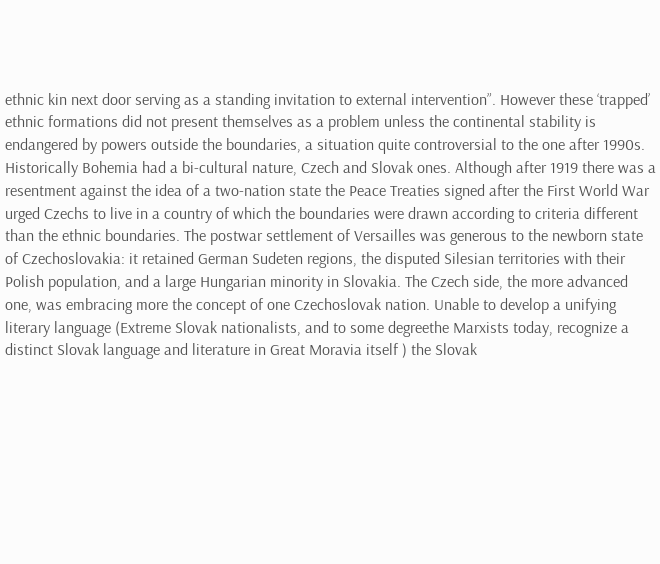ethnic kin next door serving as a standing invitation to external intervention”. However these ‘trapped’ ethnic formations did not present themselves as a problem unless the continental stability is endangered by powers outside the boundaries, a situation quite controversial to the one after 1990s.
Historically Bohemia had a bi-cultural nature, Czech and Slovak ones. Although after 1919 there was a resentment against the idea of a two-nation state the Peace Treaties signed after the First World War urged Czechs to live in a country of which the boundaries were drawn according to criteria different than the ethnic boundaries. The postwar settlement of Versailles was generous to the newborn state of Czechoslovakia: it retained German Sudeten regions, the disputed Silesian territories with their Polish population, and a large Hungarian minority in Slovakia. The Czech side, the more advanced one, was embracing more the concept of one Czechoslovak nation. Unable to develop a unifying literary language (Extreme Slovak nationalists, and to some degreethe Marxists today, recognize a distinct Slovak language and literature in Great Moravia itself ) the Slovak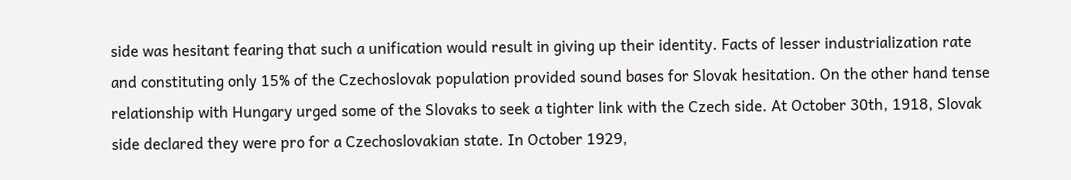side was hesitant fearing that such a unification would result in giving up their identity. Facts of lesser industrialization rate and constituting only 15% of the Czechoslovak population provided sound bases for Slovak hesitation. On the other hand tense relationship with Hungary urged some of the Slovaks to seek a tighter link with the Czech side. At October 30th, 1918, Slovak side declared they were pro for a Czechoslovakian state. In October 1929,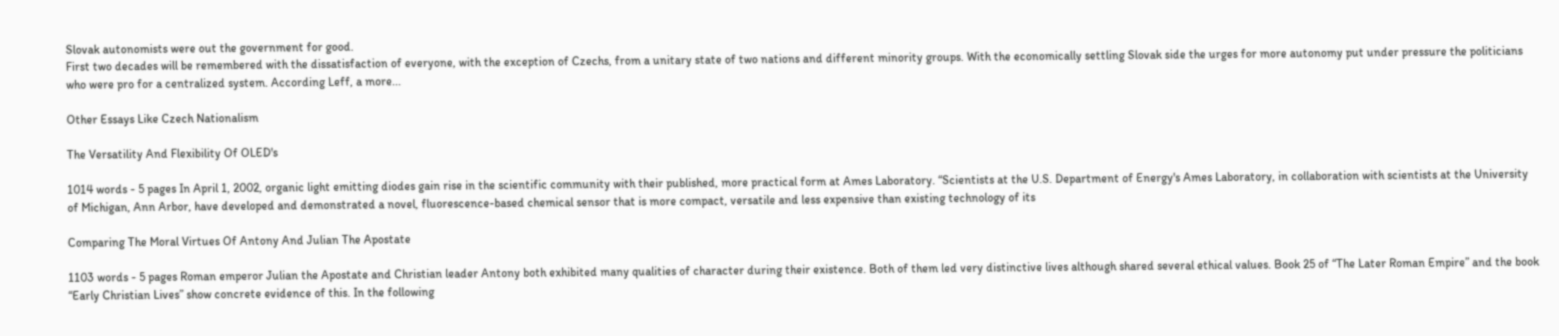Slovak autonomists were out the government for good.
First two decades will be remembered with the dissatisfaction of everyone, with the exception of Czechs, from a unitary state of two nations and different minority groups. With the economically settling Slovak side the urges for more autonomy put under pressure the politicians who were pro for a centralized system. According Leff, a more...

Other Essays Like Czech Nationalism

The Versatility And Flexibility Of OLED's

1014 words - 5 pages In April 1, 2002, organic light emitting diodes gain rise in the scientific community with their published, more practical form at Ames Laboratory. “Scientists at the U.S. Department of Energy's Ames Laboratory, in collaboration with scientists at the University of Michigan, Ann Arbor, have developed and demonstrated a novel, fluorescence-based chemical sensor that is more compact, versatile and less expensive than existing technology of its

Comparing The Moral Virtues Of Antony And Julian The Apostate

1103 words - 5 pages Roman emperor Julian the Apostate and Christian leader Antony both exhibited many qualities of character during their existence. Both of them led very distinctive lives although shared several ethical values. Book 25 of “The Later Roman Empire” and the book “Early Christian Lives” show concrete evidence of this. In the following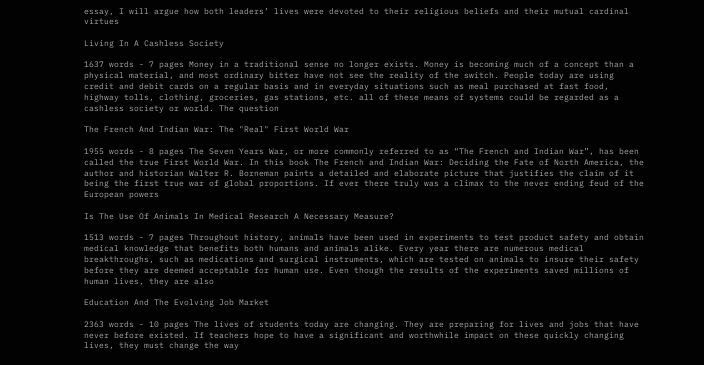essay, I will argue how both leaders’ lives were devoted to their religious beliefs and their mutual cardinal virtues

Living In A Cashless Society

1637 words - 7 pages Money in a traditional sense no longer exists. Money is becoming much of a concept than a physical material, and most ordinary bitter have not see the reality of the switch. People today are using credit and debit cards on a regular basis and in everyday situations such as meal purchased at fast food, highway tolls, clothing, groceries, gas stations, etc. all of these means of systems could be regarded as a cashless society or world. The question

The French And Indian War: The "Real" First World War

1955 words - 8 pages The Seven Years War, or more commonly referred to as “The French and Indian War”, has been called the true First World War. In this book The French and Indian War: Deciding the Fate of North America, the author and historian Walter R. Borneman paints a detailed and elaborate picture that justifies the claim of it being the first true war of global proportions. If ever there truly was a climax to the never ending feud of the European powers

Is The Use Of Animals In Medical Research A Necessary Measure?

1513 words - 7 pages Throughout history, animals have been used in experiments to test product safety and obtain medical knowledge that benefits both humans and animals alike. Every year there are numerous medical breakthroughs, such as medications and surgical instruments, which are tested on animals to insure their safety before they are deemed acceptable for human use. Even though the results of the experiments saved millions of human lives, they are also

Education And The Evolving Job Market

2363 words - 10 pages The lives of students today are changing. They are preparing for lives and jobs that have never before existed. If teachers hope to have a significant and worthwhile impact on these quickly changing lives, they must change the way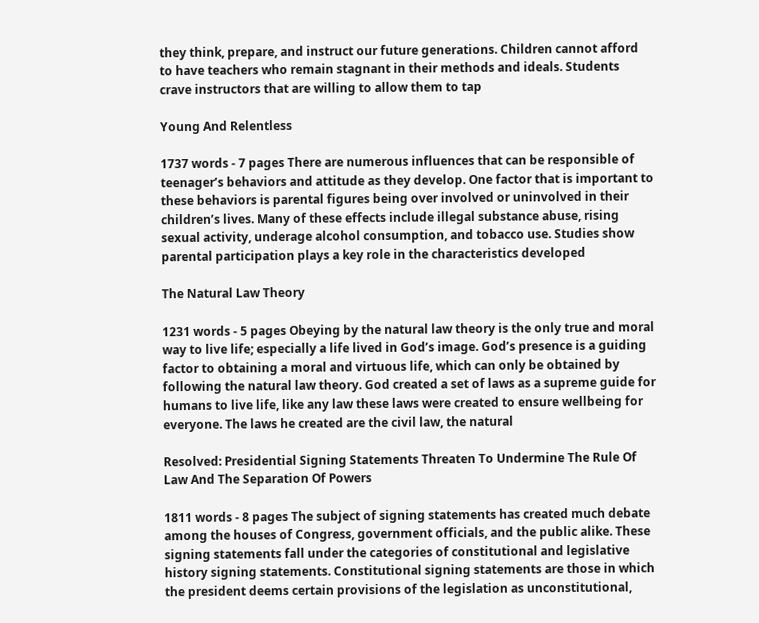they think, prepare, and instruct our future generations. Children cannot afford to have teachers who remain stagnant in their methods and ideals. Students crave instructors that are willing to allow them to tap

Young And Relentless

1737 words - 7 pages There are numerous influences that can be responsible of teenager’s behaviors and attitude as they develop. One factor that is important to these behaviors is parental figures being over involved or uninvolved in their children’s lives. Many of these effects include illegal substance abuse, rising sexual activity, underage alcohol consumption, and tobacco use. Studies show parental participation plays a key role in the characteristics developed

The Natural Law Theory

1231 words - 5 pages Obeying by the natural law theory is the only true and moral way to live life; especially a life lived in God’s image. God’s presence is a guiding factor to obtaining a moral and virtuous life, which can only be obtained by following the natural law theory. God created a set of laws as a supreme guide for humans to live life, like any law these laws were created to ensure wellbeing for everyone. The laws he created are the civil law, the natural

Resolved: Presidential Signing Statements Threaten To Undermine The Rule Of Law And The Separation Of Powers

1811 words - 8 pages The subject of signing statements has created much debate among the houses of Congress, government officials, and the public alike. These signing statements fall under the categories of constitutional and legislative history signing statements. Constitutional signing statements are those in which the president deems certain provisions of the legislation as unconstitutional,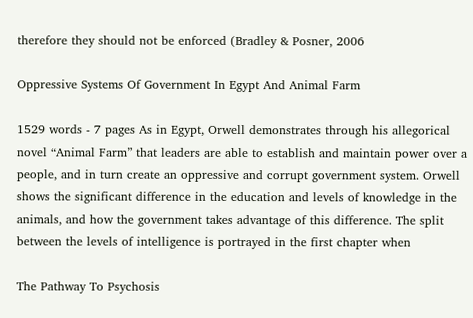therefore they should not be enforced (Bradley & Posner, 2006

Oppressive Systems Of Government In Egypt And Animal Farm

1529 words - 7 pages As in Egypt, Orwell demonstrates through his allegorical novel “Animal Farm” that leaders are able to establish and maintain power over a people, and in turn create an oppressive and corrupt government system. Orwell shows the significant difference in the education and levels of knowledge in the animals, and how the government takes advantage of this difference. The split between the levels of intelligence is portrayed in the first chapter when

The Pathway To Psychosis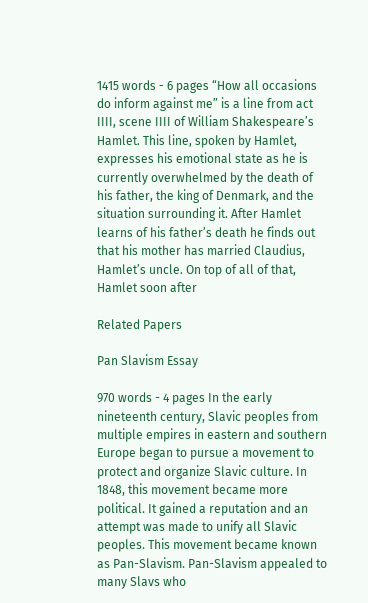1415 words - 6 pages “How all occasions do inform against me” is a line from act IIII, scene IIII of William Shakespeare’s Hamlet. This line, spoken by Hamlet, expresses his emotional state as he is currently overwhelmed by the death of his father, the king of Denmark, and the situation surrounding it. After Hamlet learns of his father’s death he finds out that his mother has married Claudius, Hamlet’s uncle. On top of all of that, Hamlet soon after

Related Papers

Pan Slavism Essay

970 words - 4 pages In the early nineteenth century, Slavic peoples from multiple empires in eastern and southern Europe began to pursue a movement to protect and organize Slavic culture. In 1848, this movement became more political. It gained a reputation and an attempt was made to unify all Slavic peoples. This movement became known as Pan-Slavism. Pan-Slavism appealed to many Slavs who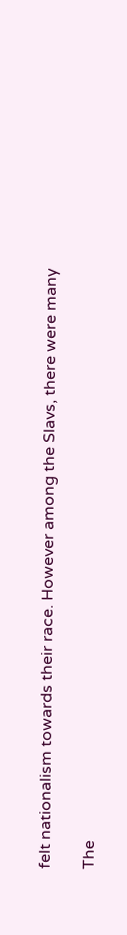felt nationalism towards their race. However among the Slavs, there were many

The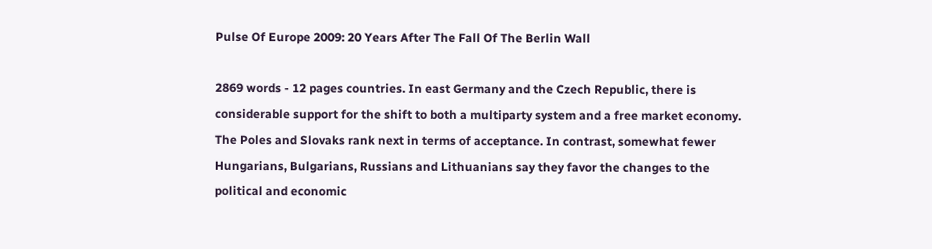Pulse Of Europe 2009: 20 Years After The Fall Of The Berlin Wall

2869 words - 12 pages countries. In east Germany and the Czech Republic, there is considerable support for the shift to both a multiparty system and a free market economy. The Poles and Slovaks rank next in terms of acceptance. In contrast, somewhat fewer Hungarians, Bulgarians, Russians and Lithuanians say they favor the changes to the political and economic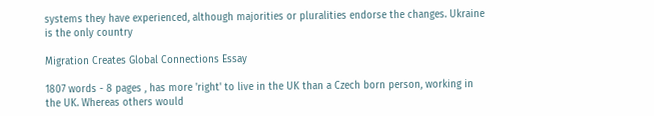systems they have experienced, although majorities or pluralities endorse the changes. Ukraine is the only country

Migration Creates Global Connections Essay

1807 words - 8 pages , has more 'right' to live in the UK than a Czech born person, working in the UK. Whereas others would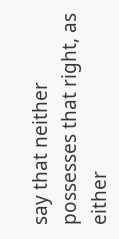say that neither possesses that right, as either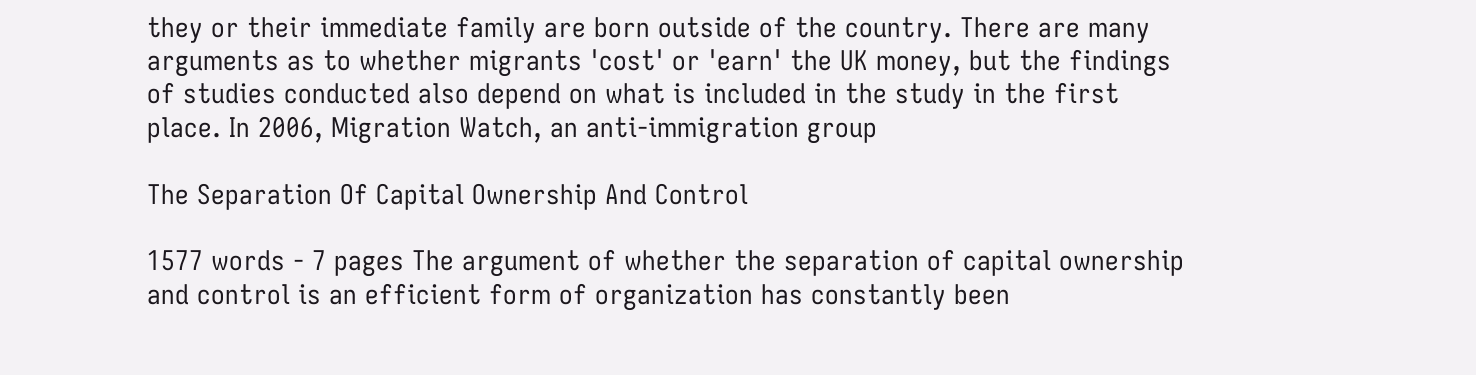they or their immediate family are born outside of the country. There are many arguments as to whether migrants 'cost' or 'earn' the UK money, but the findings of studies conducted also depend on what is included in the study in the first place. In 2006, Migration Watch, an anti-immigration group

The Separation Of Capital Ownership And Control

1577 words - 7 pages The argument of whether the separation of capital ownership and control is an efficient form of organization has constantly been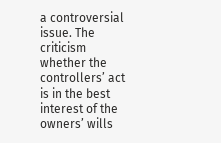a controversial issue. The criticism whether the controllers’ act is in the best interest of the owners’ wills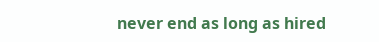never end as long as hired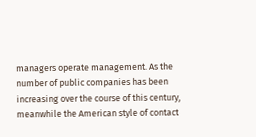managers operate management. As the number of public companies has been increasing over the course of this century, meanwhile the American style of contact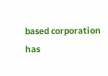based corporation has